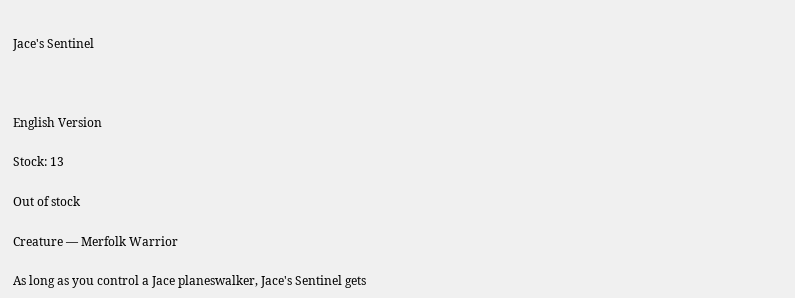Jace's Sentinel



English Version

Stock: 13

Out of stock

Creature — Merfolk Warrior

As long as you control a Jace planeswalker, Jace's Sentinel gets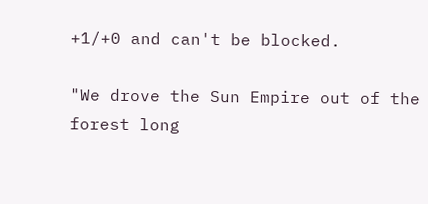+1/+0 and can't be blocked.

"We drove the Sun Empire out of the forest long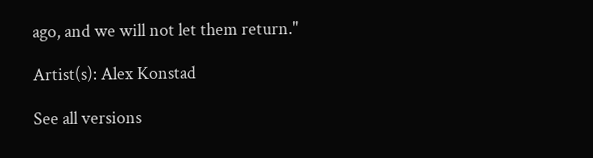ago, and we will not let them return."

Artist(s): Alex Konstad

See all versions